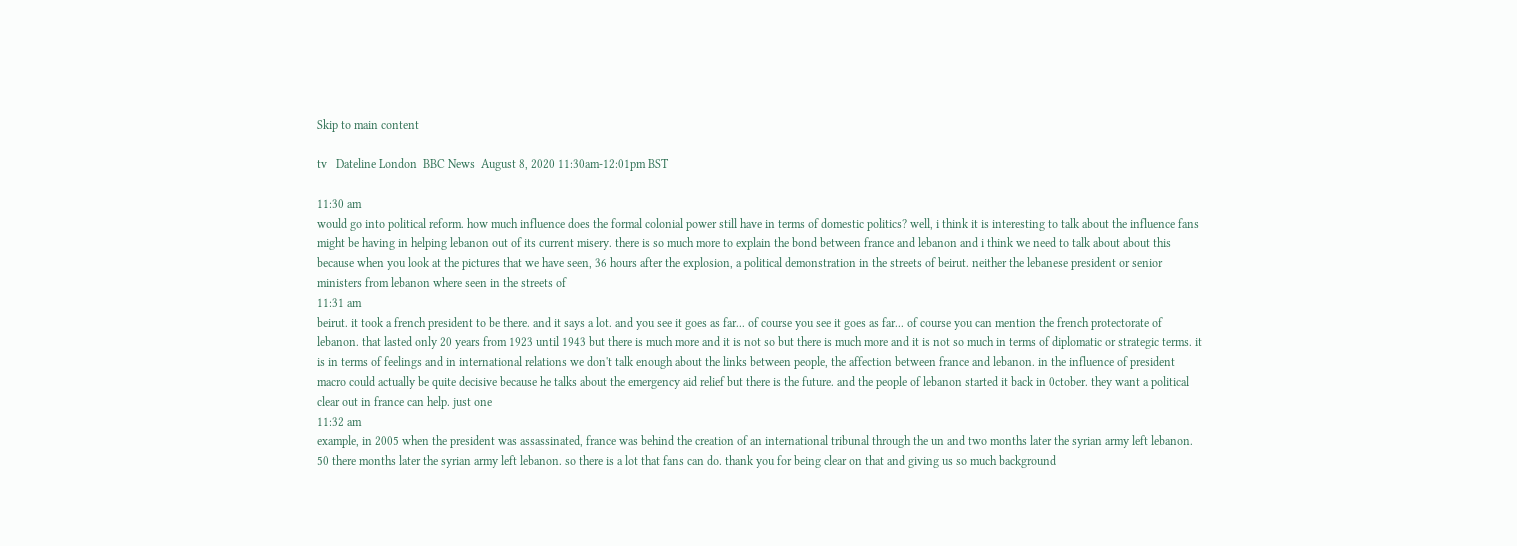Skip to main content

tv   Dateline London  BBC News  August 8, 2020 11:30am-12:01pm BST

11:30 am
would go into political reform. how much influence does the formal colonial power still have in terms of domestic politics? well, i think it is interesting to talk about the influence fans might be having in helping lebanon out of its current misery. there is so much more to explain the bond between france and lebanon and i think we need to talk about about this because when you look at the pictures that we have seen, 36 hours after the explosion, a political demonstration in the streets of beirut. neither the lebanese president or senior ministers from lebanon where seen in the streets of
11:31 am
beirut. it took a french president to be there. and it says a lot. and you see it goes as far... of course you see it goes as far... of course you can mention the french protectorate of lebanon. that lasted only 20 years from 1923 until 1943 but there is much more and it is not so but there is much more and it is not so much in terms of diplomatic or strategic terms. it is in terms of feelings and in international relations we don't talk enough about the links between people, the affection between france and lebanon. in the influence of president macro could actually be quite decisive because he talks about the emergency aid relief but there is the future. and the people of lebanon started it back in 0ctober. they want a political clear out in france can help. just one
11:32 am
example, in 2005 when the president was assassinated, france was behind the creation of an international tribunal through the un and two months later the syrian army left lebanon. 50 there months later the syrian army left lebanon. so there is a lot that fans can do. thank you for being clear on that and giving us so much background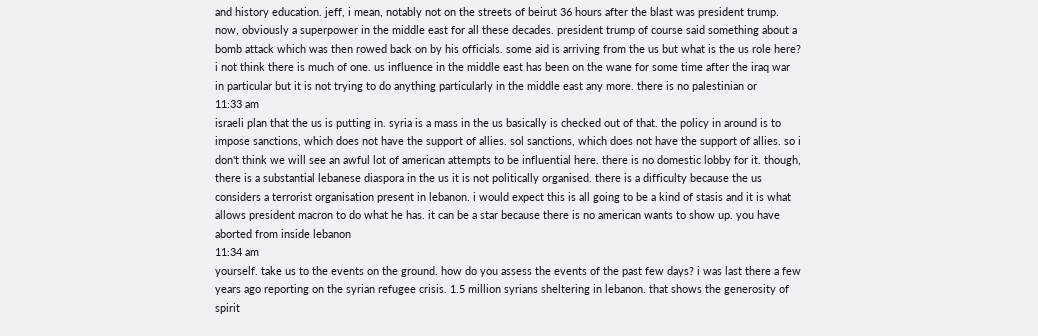and history education. jeff, i mean, notably not on the streets of beirut 36 hours after the blast was president trump. now, obviously a superpower in the middle east for all these decades. president trump of course said something about a bomb attack which was then rowed back on by his officials. some aid is arriving from the us but what is the us role here? i not think there is much of one. us influence in the middle east has been on the wane for some time after the iraq war in particular but it is not trying to do anything particularly in the middle east any more. there is no palestinian or
11:33 am
israeli plan that the us is putting in. syria is a mass in the us basically is checked out of that. the policy in around is to impose sanctions, which does not have the support of allies. sol sanctions, which does not have the support of allies. so i don't think we will see an awful lot of american attempts to be influential here. there is no domestic lobby for it. though, there is a substantial lebanese diaspora in the us it is not politically organised. there is a difficulty because the us considers a terrorist organisation present in lebanon. i would expect this is all going to be a kind of stasis and it is what allows president macron to do what he has. it can be a star because there is no american wants to show up. you have aborted from inside lebanon
11:34 am
yourself. take us to the events on the ground. how do you assess the events of the past few days? i was last there a few years ago reporting on the syrian refugee crisis. 1.5 million syrians sheltering in lebanon. that shows the generosity of spirit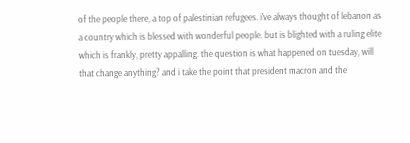of the people there, a top of palestinian refugees. i've always thought of lebanon as a country which is blessed with wonderful people. but is blighted with a ruling elite which is frankly, pretty appalling. the question is what happened on tuesday, will that change anything? and i take the point that president macron and the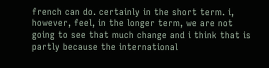french can do. certainly in the short term. i, however, feel, in the longer term, we are not going to see that much change and i think that is partly because the international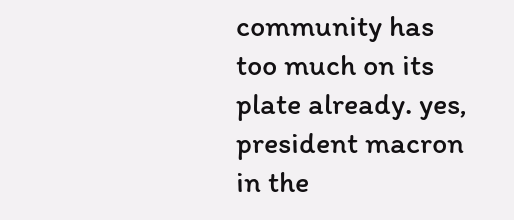community has too much on its plate already. yes, president macron in the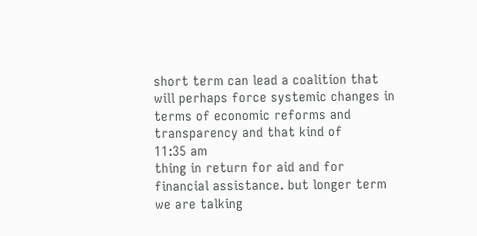short term can lead a coalition that will perhaps force systemic changes in terms of economic reforms and transparency and that kind of
11:35 am
thing in return for aid and for financial assistance. but longer term we are talking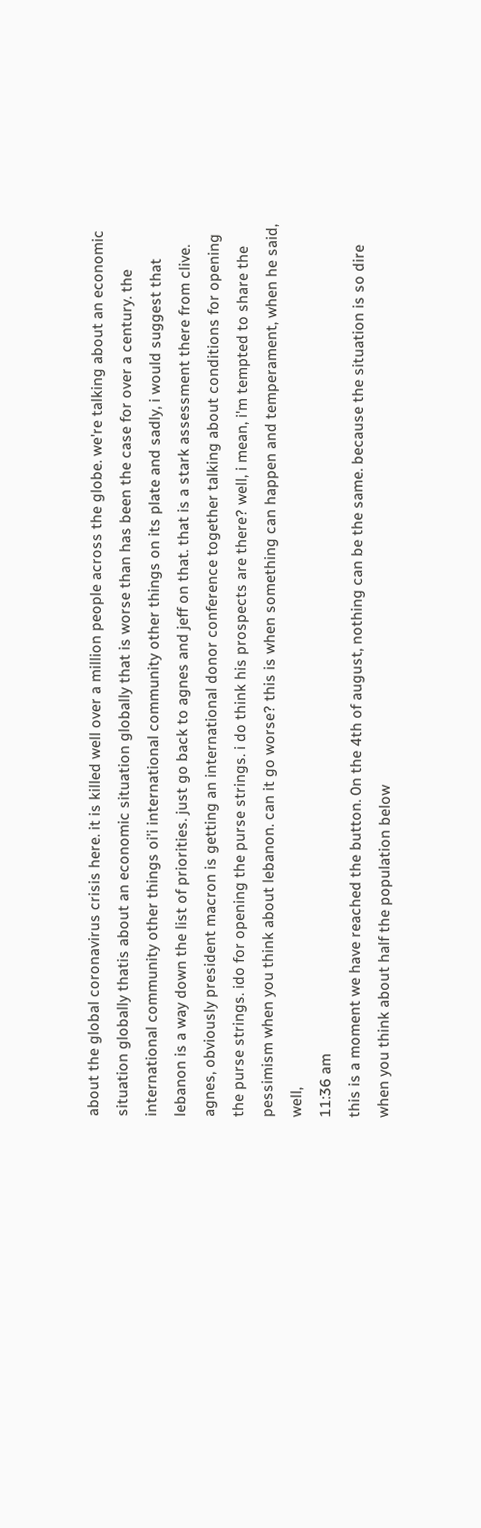about the global coronavirus crisis here. it is killed well over a million people across the globe. we're talking about an economic situation globally thatis about an economic situation globally that is worse than has been the case for over a century. the international community other things oi'i international community other things on its plate and sadly, i would suggest that lebanon is a way down the list of priorities. just go back to agnes and jeff on that. that is a stark assessment there from clive. agnes, obviously president macron is getting an international donor conference together talking about conditions for opening the purse strings. ido for opening the purse strings. i do think his prospects are there? well, i mean, i'm tempted to share the pessimism when you think about lebanon. can it go worse? this is when something can happen and temperament, when he said, well,
11:36 am
this is a moment we have reached the button. 0n the 4th of august, nothing can be the same. because the situation is so dire when you think about half the population below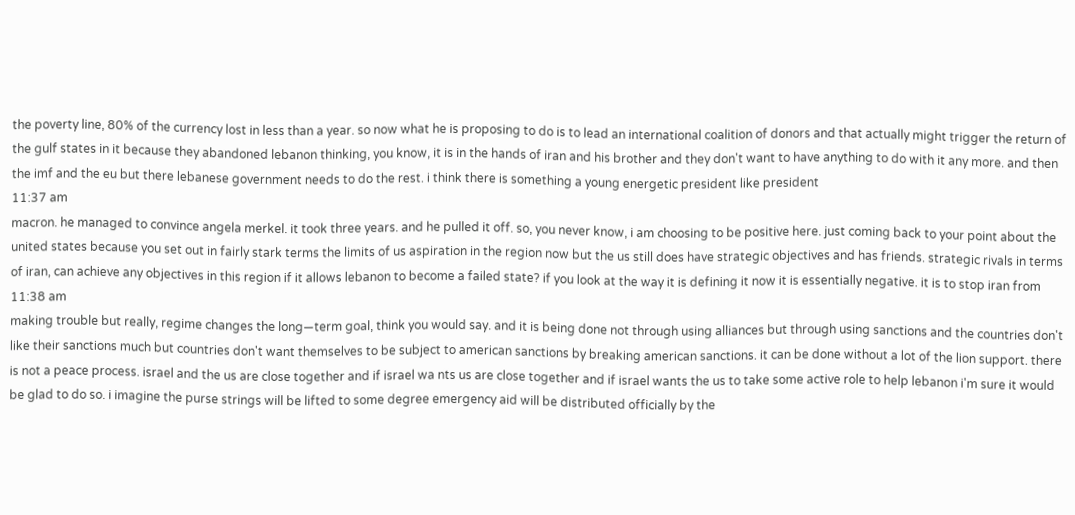the poverty line, 80% of the currency lost in less than a year. so now what he is proposing to do is to lead an international coalition of donors and that actually might trigger the return of the gulf states in it because they abandoned lebanon thinking, you know, it is in the hands of iran and his brother and they don't want to have anything to do with it any more. and then the imf and the eu but there lebanese government needs to do the rest. i think there is something a young energetic president like president
11:37 am
macron. he managed to convince angela merkel. it took three years. and he pulled it off. so, you never know, i am choosing to be positive here. just coming back to your point about the united states because you set out in fairly stark terms the limits of us aspiration in the region now but the us still does have strategic objectives and has friends. strategic rivals in terms of iran, can achieve any objectives in this region if it allows lebanon to become a failed state? if you look at the way it is defining it now it is essentially negative. it is to stop iran from
11:38 am
making trouble but really, regime changes the long—term goal, think you would say. and it is being done not through using alliances but through using sanctions and the countries don't like their sanctions much but countries don't want themselves to be subject to american sanctions by breaking american sanctions. it can be done without a lot of the lion support. there is not a peace process. israel and the us are close together and if israel wa nts us are close together and if israel wants the us to take some active role to help lebanon i'm sure it would be glad to do so. i imagine the purse strings will be lifted to some degree emergency aid will be distributed officially by the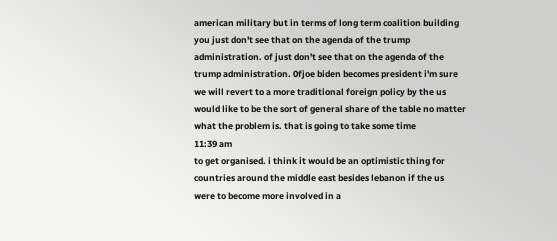american military but in terms of long term coalition building you just don't see that on the agenda of the trump administration. of just don't see that on the agenda of the trump administration. 0fjoe biden becomes president i'm sure we will revert to a more traditional foreign policy by the us would like to be the sort of general share of the table no matter what the problem is. that is going to take some time
11:39 am
to get organised. i think it would be an optimistic thing for countries around the middle east besides lebanon if the us were to become more involved in a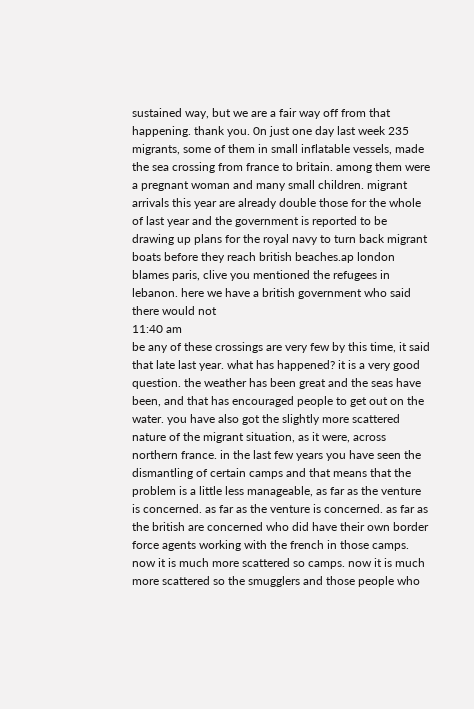sustained way, but we are a fair way off from that happening. thank you. 0n just one day last week 235 migrants, some of them in small inflatable vessels, made the sea crossing from france to britain. among them were a pregnant woman and many small children. migrant arrivals this year are already double those for the whole of last year and the government is reported to be drawing up plans for the royal navy to turn back migrant boats before they reach british beaches.ap london blames paris, clive you mentioned the refugees in lebanon. here we have a british government who said there would not
11:40 am
be any of these crossings are very few by this time, it said that late last year. what has happened? it is a very good question. the weather has been great and the seas have been, and that has encouraged people to get out on the water. you have also got the slightly more scattered nature of the migrant situation, as it were, across northern france. in the last few years you have seen the dismantling of certain camps and that means that the problem is a little less manageable, as far as the venture is concerned. as far as the venture is concerned. as far as the british are concerned who did have their own border force agents working with the french in those camps. now it is much more scattered so camps. now it is much more scattered so the smugglers and those people who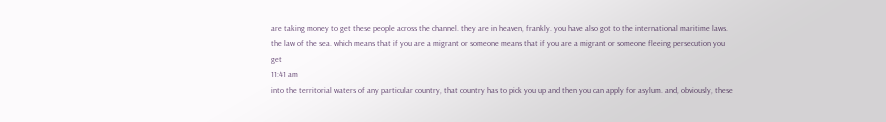are taking money to get these people across the channel. they are in heaven, frankly. you have also got to the international maritime laws. the law of the sea. which means that if you are a migrant or someone means that if you are a migrant or someone fleeing persecution you get
11:41 am
into the territorial waters of any particular country, that country has to pick you up and then you can apply for asylum. and, obviously, these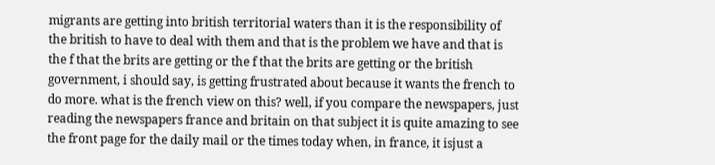migrants are getting into british territorial waters than it is the responsibility of the british to have to deal with them and that is the problem we have and that is the f that the brits are getting or the f that the brits are getting or the british government, i should say, is getting frustrated about because it wants the french to do more. what is the french view on this? well, if you compare the newspapers, just reading the newspapers france and britain on that subject it is quite amazing to see the front page for the daily mail or the times today when, in france, it isjust a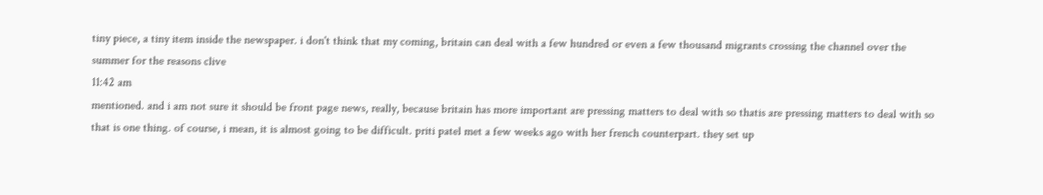tiny piece, a tiny item inside the newspaper. i don't think that my coming, britain can deal with a few hundred or even a few thousand migrants crossing the channel over the summer for the reasons clive
11:42 am
mentioned. and i am not sure it should be front page news, really, because britain has more important are pressing matters to deal with so thatis are pressing matters to deal with so that is one thing. of course, i mean, it is almost going to be difficult. priti patel met a few weeks ago with her french counterpart. they set up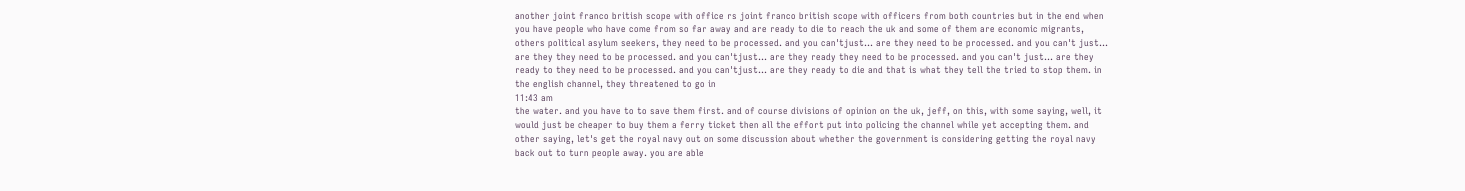another joint franco british scope with office rs joint franco british scope with officers from both countries but in the end when you have people who have come from so far away and are ready to die to reach the uk and some of them are economic migrants, others political asylum seekers, they need to be processed. and you can'tjust... are they need to be processed. and you can't just... are they they need to be processed. and you can'tjust... are they ready they need to be processed. and you can't just... are they ready to they need to be processed. and you can'tjust... are they ready to die and that is what they tell the tried to stop them. in the english channel, they threatened to go in
11:43 am
the water. and you have to to save them first. and of course divisions of opinion on the uk, jeff, on this, with some saying, well, it would just be cheaper to buy them a ferry ticket then all the effort put into policing the channel while yet accepting them. and other saying, let's get the royal navy out on some discussion about whether the government is considering getting the royal navy back out to turn people away. you are able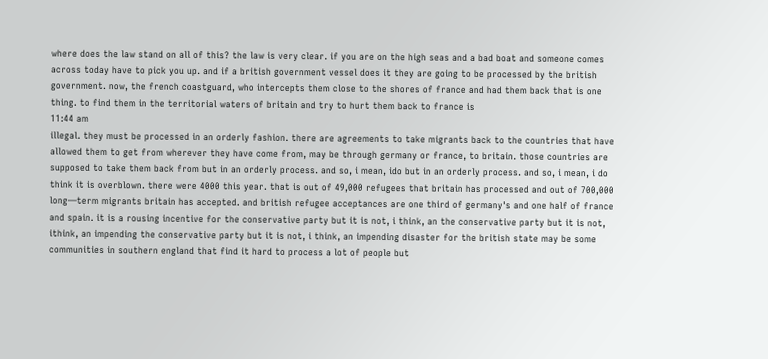where does the law stand on all of this? the law is very clear. if you are on the high seas and a bad boat and someone comes across today have to pick you up. and if a british government vessel does it they are going to be processed by the british government. now, the french coastguard, who intercepts them close to the shores of france and had them back that is one thing. to find them in the territorial waters of britain and try to hurt them back to france is
11:44 am
illegal. they must be processed in an orderly fashion. there are agreements to take migrants back to the countries that have allowed them to get from wherever they have come from, may be through germany or france, to britain. those countries are supposed to take them back from but in an orderly process. and so, i mean, ido but in an orderly process. and so, i mean, i do think it is overblown. there were 4000 this year. that is out of 49,000 refugees that britain has processed and out of 700,000 long—term migrants britain has accepted. and british refugee acceptances are one third of germany's and one half of france and spain. it is a rousing incentive for the conservative party but it is not, i think, an the conservative party but it is not, ithink, an impending the conservative party but it is not, i think, an impending disaster for the british state may be some communities in southern england that find it hard to process a lot of people but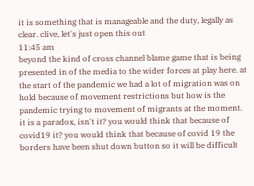it is something that is manageable and the duty, legally as clear. clive, let's just open this out
11:45 am
beyond the kind of cross channel blame game that is being presented in of the media to the wider forces at play here. at the start of the pandemic we had a lot of migration was on hold because of movement restrictions but how is the pandemic trying to movement of migrants at the moment. it is a paradox, isn't it? you would think that because of covid19 it? you would think that because of covid 19 the borders have been shut down button so it will be difficult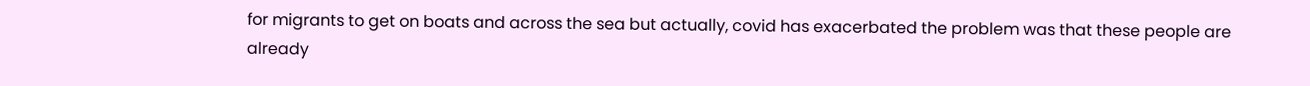for migrants to get on boats and across the sea but actually, covid has exacerbated the problem was that these people are already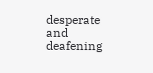desperate and deafening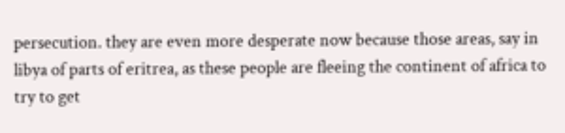persecution. they are even more desperate now because those areas, say in libya of parts of eritrea, as these people are fleeing the continent of africa to try to get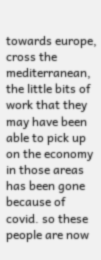towards europe, cross the mediterranean, the little bits of work that they may have been able to pick up on the economy in those areas has been gone because of covid. so these people are now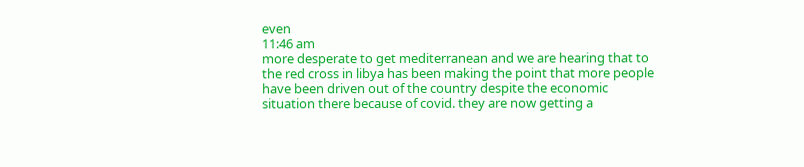even
11:46 am
more desperate to get mediterranean and we are hearing that to the red cross in libya has been making the point that more people have been driven out of the country despite the economic situation there because of covid. they are now getting a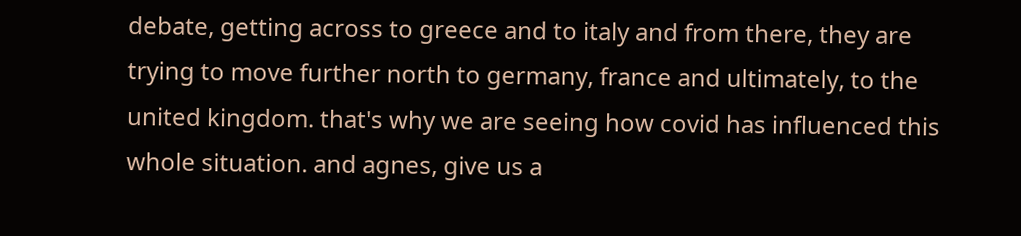debate, getting across to greece and to italy and from there, they are trying to move further north to germany, france and ultimately, to the united kingdom. that's why we are seeing how covid has influenced this whole situation. and agnes, give us a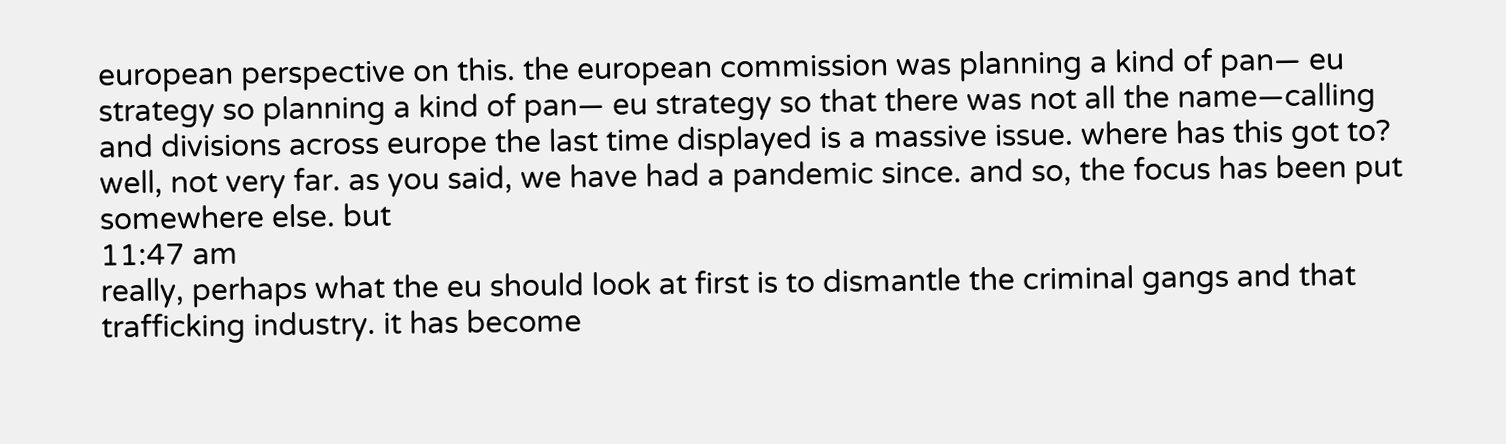european perspective on this. the european commission was planning a kind of pan— eu strategy so planning a kind of pan— eu strategy so that there was not all the name—calling and divisions across europe the last time displayed is a massive issue. where has this got to? well, not very far. as you said, we have had a pandemic since. and so, the focus has been put somewhere else. but
11:47 am
really, perhaps what the eu should look at first is to dismantle the criminal gangs and that trafficking industry. it has become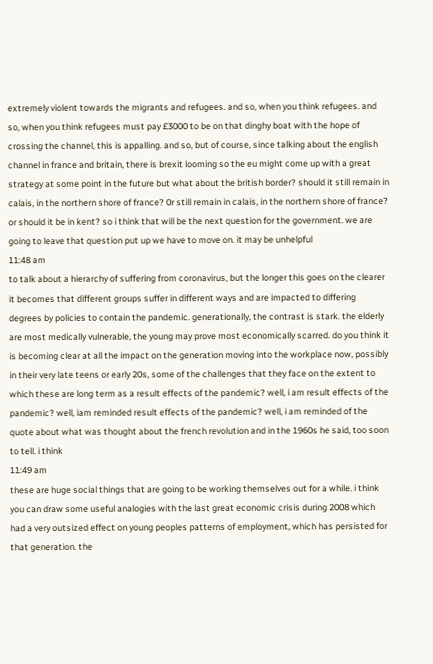extremely violent towards the migrants and refugees. and so, when you think refugees. and so, when you think refugees must pay £3000 to be on that dinghy boat with the hope of crossing the channel, this is appalling. and so, but of course, since talking about the english channel in france and britain, there is brexit looming so the eu might come up with a great strategy at some point in the future but what about the british border? should it still remain in calais, in the northern shore of france? 0r still remain in calais, in the northern shore of france? or should it be in kent? so i think that will be the next question for the government. we are going to leave that question put up we have to move on. it may be unhelpful
11:48 am
to talk about a hierarchy of suffering from coronavirus, but the longer this goes on the clearer it becomes that different groups suffer in different ways and are impacted to differing degrees by policies to contain the pandemic. generationally, the contrast is stark. the elderly are most medically vulnerable, the young may prove most economically scarred. do you think it is becoming clear at all the impact on the generation moving into the workplace now, possibly in their very late teens or early 20s, some of the challenges that they face on the extent to which these are long term as a result effects of the pandemic? well, i am result effects of the pandemic? well, iam reminded result effects of the pandemic? well, i am reminded of the quote about what was thought about the french revolution and in the 1960s he said, too soon to tell. i think
11:49 am
these are huge social things that are going to be working themselves out for a while. i think you can draw some useful analogies with the last great economic crisis during 2008 which had a very outsized effect on young peoples patterns of employment, which has persisted for that generation. the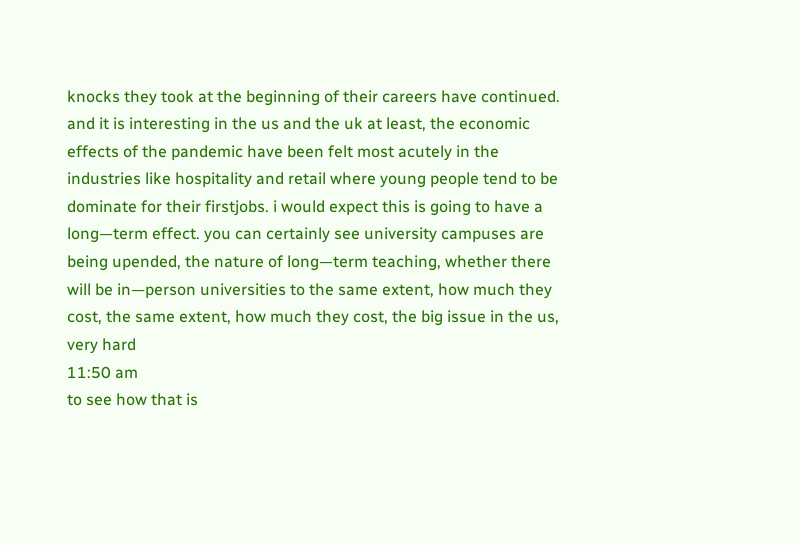knocks they took at the beginning of their careers have continued. and it is interesting in the us and the uk at least, the economic effects of the pandemic have been felt most acutely in the industries like hospitality and retail where young people tend to be dominate for their firstjobs. i would expect this is going to have a long—term effect. you can certainly see university campuses are being upended, the nature of long—term teaching, whether there will be in—person universities to the same extent, how much they cost, the same extent, how much they cost, the big issue in the us, very hard
11:50 am
to see how that is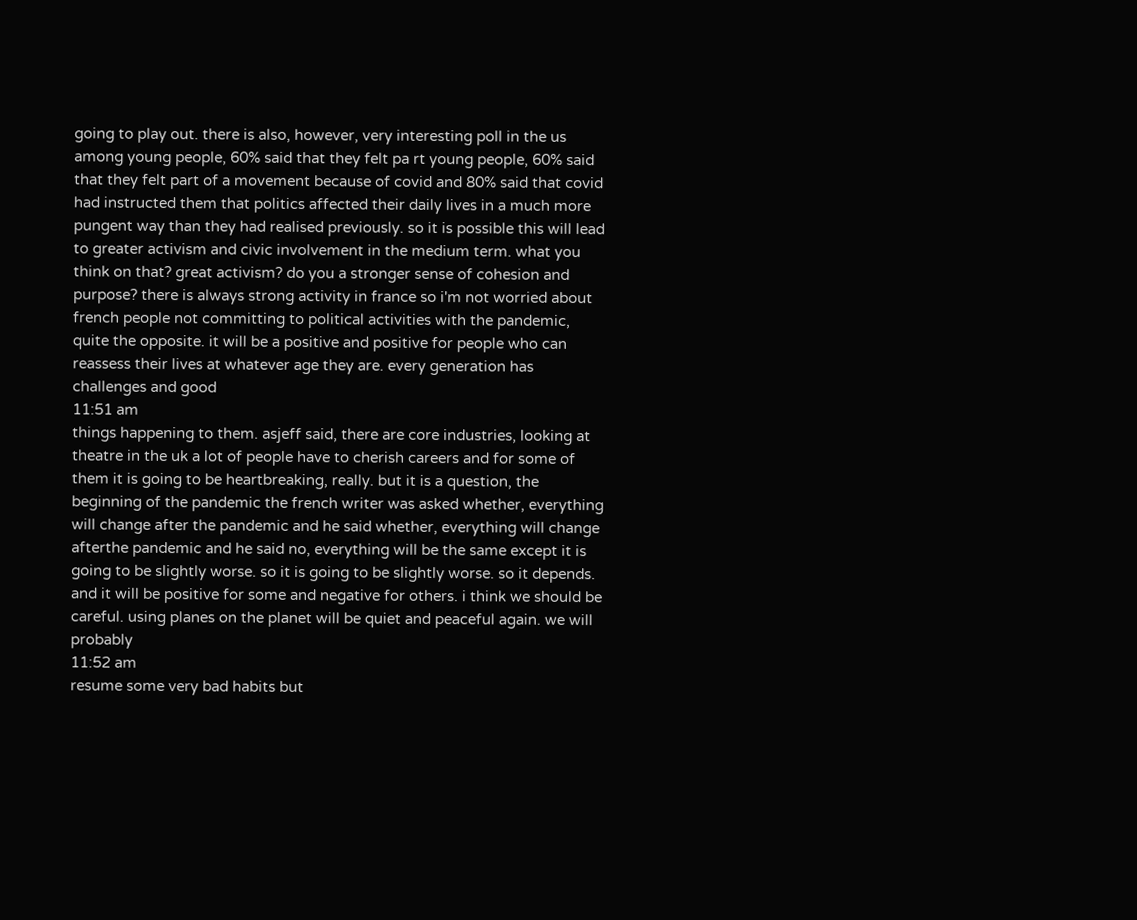going to play out. there is also, however, very interesting poll in the us among young people, 60% said that they felt pa rt young people, 60% said that they felt part of a movement because of covid and 80% said that covid had instructed them that politics affected their daily lives in a much more pungent way than they had realised previously. so it is possible this will lead to greater activism and civic involvement in the medium term. what you think on that? great activism? do you a stronger sense of cohesion and purpose? there is always strong activity in france so i'm not worried about french people not committing to political activities with the pandemic, quite the opposite. it will be a positive and positive for people who can reassess their lives at whatever age they are. every generation has challenges and good
11:51 am
things happening to them. asjeff said, there are core industries, looking at theatre in the uk a lot of people have to cherish careers and for some of them it is going to be heartbreaking, really. but it is a question, the beginning of the pandemic the french writer was asked whether, everything will change after the pandemic and he said whether, everything will change afterthe pandemic and he said no, everything will be the same except it is going to be slightly worse. so it is going to be slightly worse. so it depends. and it will be positive for some and negative for others. i think we should be careful. using planes on the planet will be quiet and peaceful again. we will probably
11:52 am
resume some very bad habits but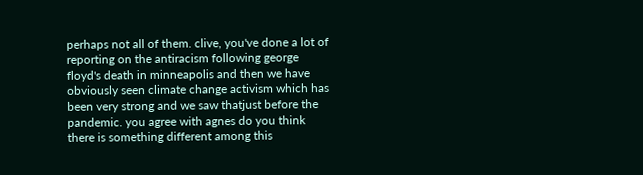perhaps not all of them. clive, you've done a lot of reporting on the antiracism following george floyd's death in minneapolis and then we have obviously seen climate change activism which has been very strong and we saw thatjust before the pandemic. you agree with agnes do you think there is something different among this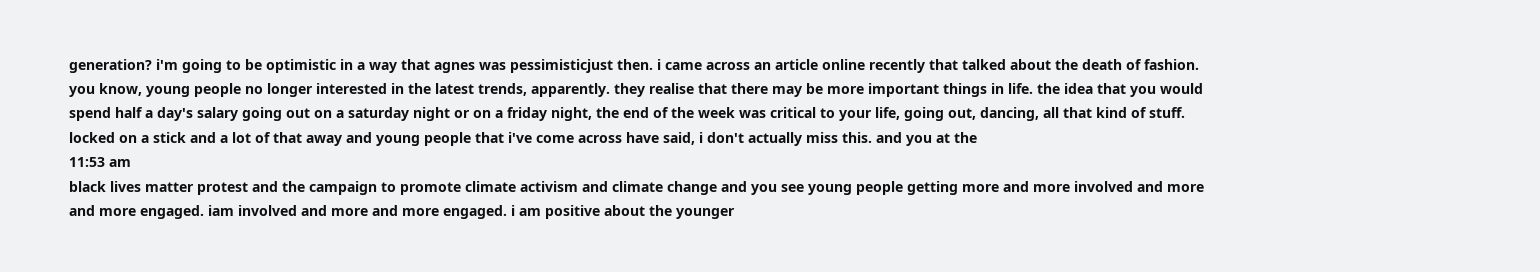generation? i'm going to be optimistic in a way that agnes was pessimisticjust then. i came across an article online recently that talked about the death of fashion. you know, young people no longer interested in the latest trends, apparently. they realise that there may be more important things in life. the idea that you would spend half a day's salary going out on a saturday night or on a friday night, the end of the week was critical to your life, going out, dancing, all that kind of stuff. locked on a stick and a lot of that away and young people that i've come across have said, i don't actually miss this. and you at the
11:53 am
black lives matter protest and the campaign to promote climate activism and climate change and you see young people getting more and more involved and more and more engaged. iam involved and more and more engaged. i am positive about the younger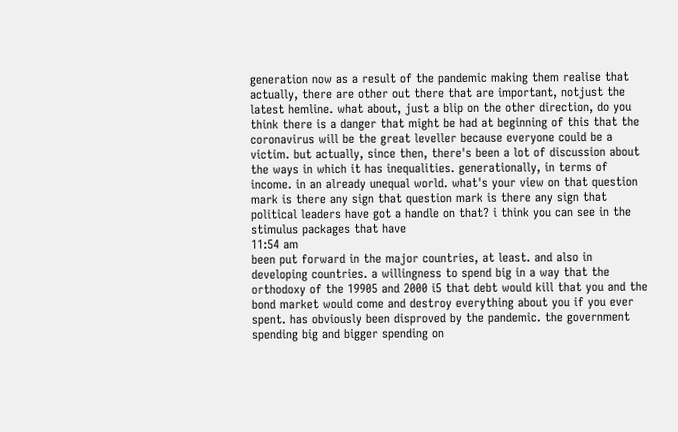generation now as a result of the pandemic making them realise that actually, there are other out there that are important, notjust the latest hemline. what about, just a blip on the other direction, do you think there is a danger that might be had at beginning of this that the coronavirus will be the great leveller because everyone could be a victim. but actually, since then, there's been a lot of discussion about the ways in which it has inequalities. generationally, in terms of income. in an already unequal world. what's your view on that question mark is there any sign that question mark is there any sign that political leaders have got a handle on that? i think you can see in the stimulus packages that have
11:54 am
been put forward in the major countries, at least. and also in developing countries. a willingness to spend big in a way that the orthodoxy of the 19905 and 2000 i5 that debt would kill that you and the bond market would come and destroy everything about you if you ever spent. has obviously been disproved by the pandemic. the government spending big and bigger spending on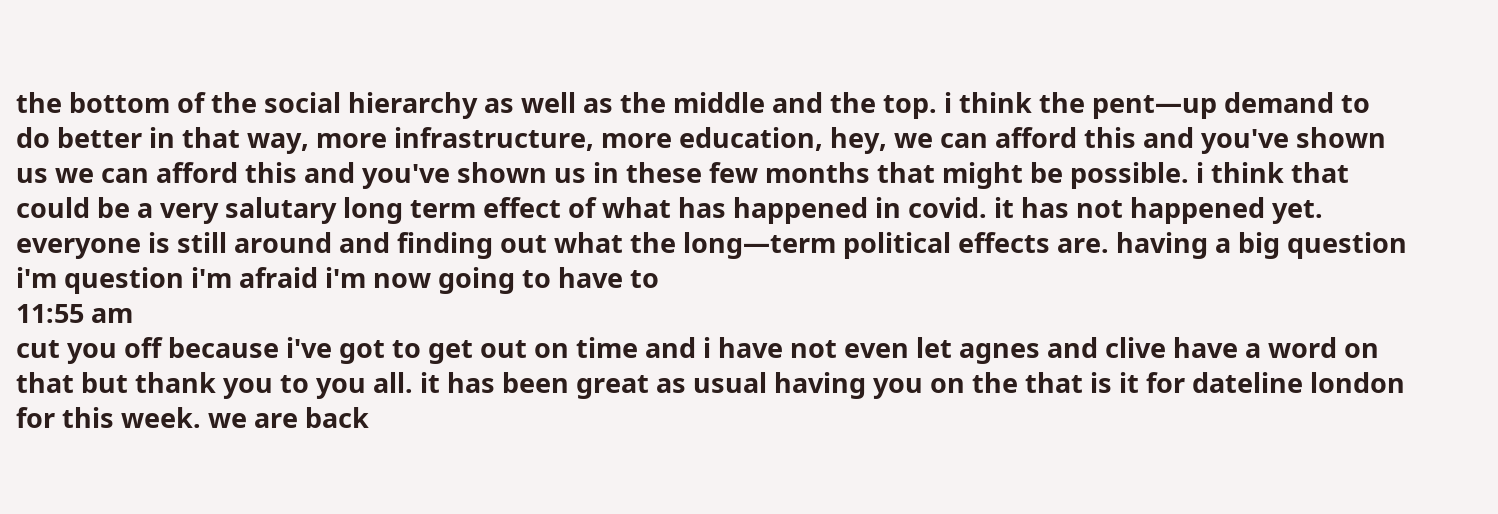the bottom of the social hierarchy as well as the middle and the top. i think the pent—up demand to do better in that way, more infrastructure, more education, hey, we can afford this and you've shown us we can afford this and you've shown us in these few months that might be possible. i think that could be a very salutary long term effect of what has happened in covid. it has not happened yet. everyone is still around and finding out what the long—term political effects are. having a big question i'm question i'm afraid i'm now going to have to
11:55 am
cut you off because i've got to get out on time and i have not even let agnes and clive have a word on that but thank you to you all. it has been great as usual having you on the that is it for dateline london for this week. we are back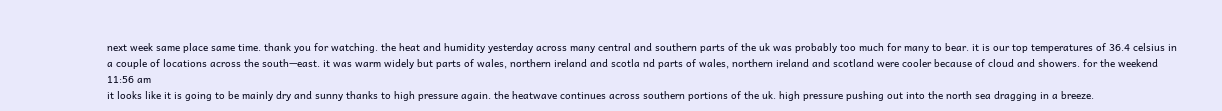next week same place same time. thank you for watching. the heat and humidity yesterday across many central and southern parts of the uk was probably too much for many to bear. it is our top temperatures of 36.4 celsius in a couple of locations across the south—east. it was warm widely but parts of wales, northern ireland and scotla nd parts of wales, northern ireland and scotland were cooler because of cloud and showers. for the weekend
11:56 am
it looks like it is going to be mainly dry and sunny thanks to high pressure again. the heatwave continues across southern portions of the uk. high pressure pushing out into the north sea dragging in a breeze.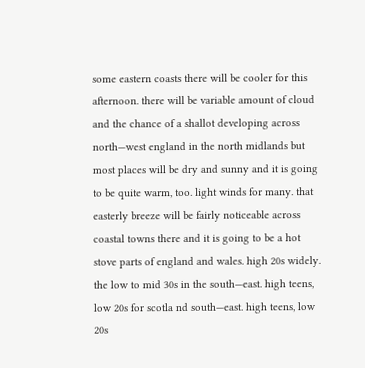some eastern coasts there will be cooler for this afternoon. there will be variable amount of cloud and the chance of a shallot developing across north—west england in the north midlands but most places will be dry and sunny and it is going to be quite warm, too. light winds for many. that easterly breeze will be fairly noticeable across coastal towns there and it is going to be a hot stove parts of england and wales. high 20s widely. the low to mid 30s in the south—east. high teens, low 20s for scotla nd south—east. high teens, low 20s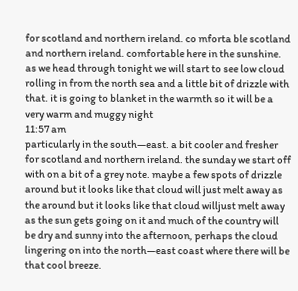for scotland and northern ireland. co mforta ble scotland and northern ireland. comfortable here in the sunshine. as we head through tonight we will start to see low cloud rolling in from the north sea and a little bit of drizzle with that. it is going to blanket in the warmth so it will be a very warm and muggy night
11:57 am
particularly in the south—east. a bit cooler and fresher for scotland and northern ireland. the sunday we start off with on a bit of a grey note. maybe a few spots of drizzle around but it looks like that cloud will just melt away as the around but it looks like that cloud willjust melt away as the sun gets going on it and much of the country will be dry and sunny into the afternoon, perhaps the cloud lingering on into the north—east coast where there will be that cool breeze.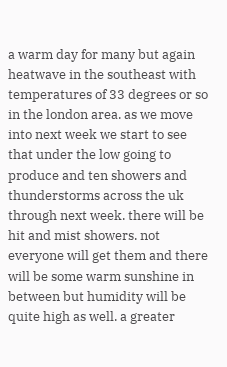a warm day for many but again heatwave in the southeast with temperatures of 33 degrees or so in the london area. as we move into next week we start to see that under the low going to produce and ten showers and thunderstorms across the uk through next week. there will be hit and mist showers. not everyone will get them and there will be some warm sunshine in between but humidity will be quite high as well. a greater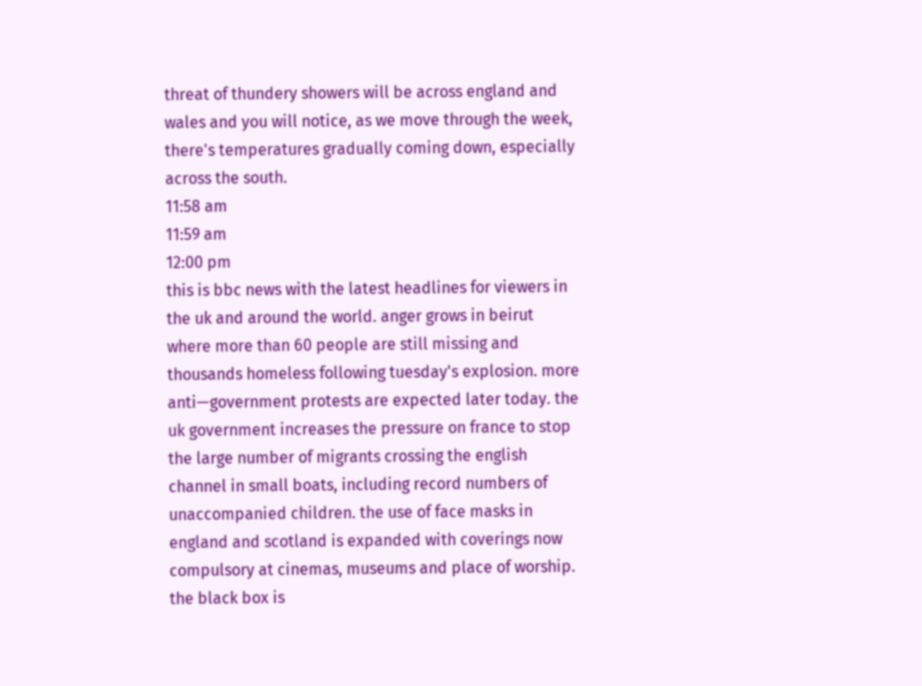threat of thundery showers will be across england and wales and you will notice, as we move through the week, there's temperatures gradually coming down, especially across the south.
11:58 am
11:59 am
12:00 pm
this is bbc news with the latest headlines for viewers in the uk and around the world. anger grows in beirut where more than 60 people are still missing and thousands homeless following tuesday's explosion. more anti—government protests are expected later today. the uk government increases the pressure on france to stop the large number of migrants crossing the english channel in small boats, including record numbers of unaccompanied children. the use of face masks in england and scotland is expanded with coverings now compulsory at cinemas, museums and place of worship. the black box is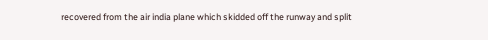recovered from the air india plane which skidded off the runway and split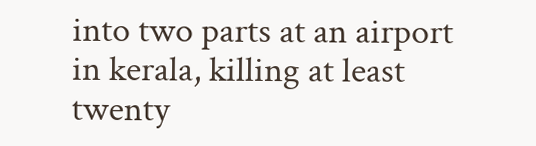into two parts at an airport in kerala, killing at least twenty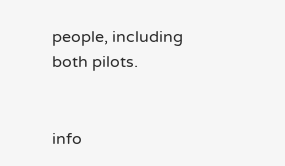people, including both pilots.


info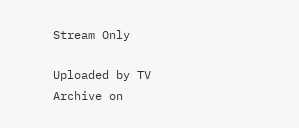Stream Only

Uploaded by TV Archive on